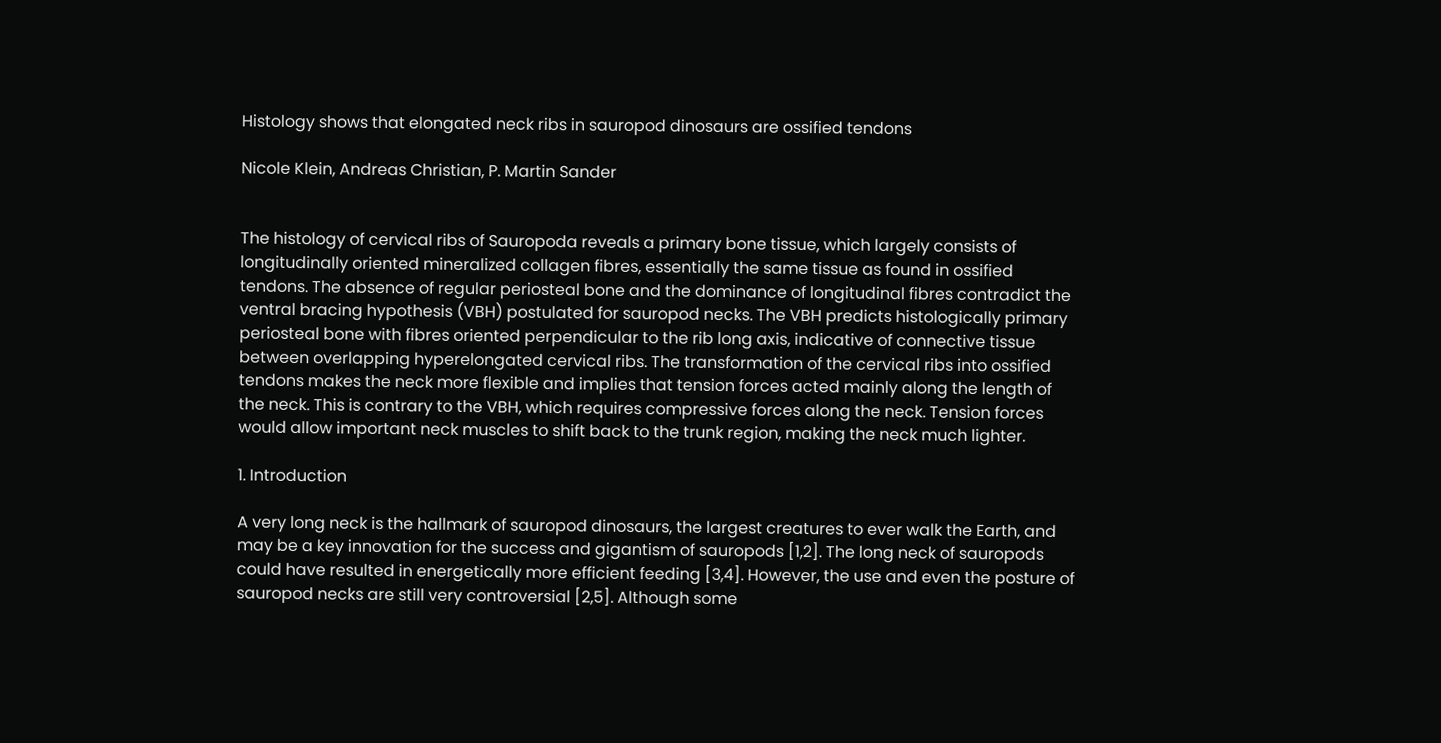Histology shows that elongated neck ribs in sauropod dinosaurs are ossified tendons

Nicole Klein, Andreas Christian, P. Martin Sander


The histology of cervical ribs of Sauropoda reveals a primary bone tissue, which largely consists of longitudinally oriented mineralized collagen fibres, essentially the same tissue as found in ossified tendons. The absence of regular periosteal bone and the dominance of longitudinal fibres contradict the ventral bracing hypothesis (VBH) postulated for sauropod necks. The VBH predicts histologically primary periosteal bone with fibres oriented perpendicular to the rib long axis, indicative of connective tissue between overlapping hyperelongated cervical ribs. The transformation of the cervical ribs into ossified tendons makes the neck more flexible and implies that tension forces acted mainly along the length of the neck. This is contrary to the VBH, which requires compressive forces along the neck. Tension forces would allow important neck muscles to shift back to the trunk region, making the neck much lighter.

1. Introduction

A very long neck is the hallmark of sauropod dinosaurs, the largest creatures to ever walk the Earth, and may be a key innovation for the success and gigantism of sauropods [1,2]. The long neck of sauropods could have resulted in energetically more efficient feeding [3,4]. However, the use and even the posture of sauropod necks are still very controversial [2,5]. Although some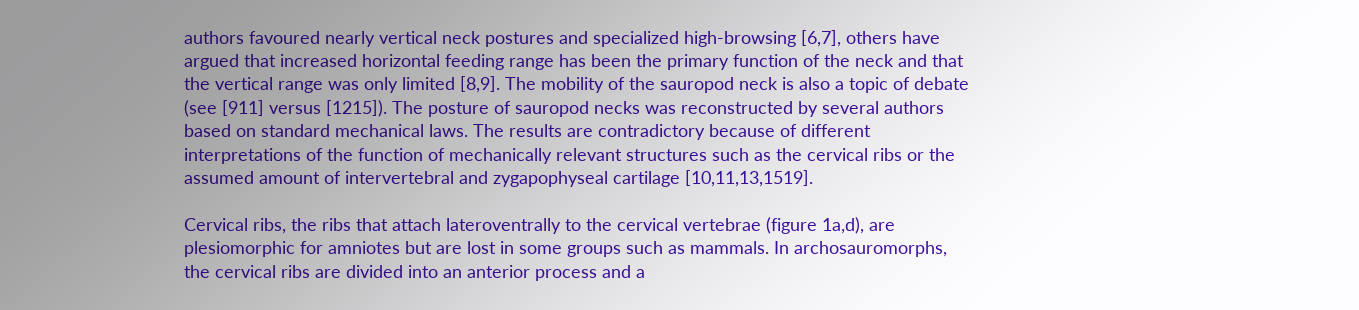authors favoured nearly vertical neck postures and specialized high-browsing [6,7], others have argued that increased horizontal feeding range has been the primary function of the neck and that the vertical range was only limited [8,9]. The mobility of the sauropod neck is also a topic of debate (see [911] versus [1215]). The posture of sauropod necks was reconstructed by several authors based on standard mechanical laws. The results are contradictory because of different interpretations of the function of mechanically relevant structures such as the cervical ribs or the assumed amount of intervertebral and zygapophyseal cartilage [10,11,13,1519].

Cervical ribs, the ribs that attach lateroventrally to the cervical vertebrae (figure 1a,d), are plesiomorphic for amniotes but are lost in some groups such as mammals. In archosauromorphs, the cervical ribs are divided into an anterior process and a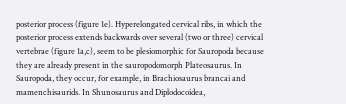posterior process (figure 1e). Hyperelongated cervical ribs, in which the posterior process extends backwards over several (two or three) cervical vertebrae (figure 1a,c), seem to be plesiomorphic for Sauropoda because they are already present in the sauropodomorph Plateosaurus. In Sauropoda, they occur, for example, in Brachiosaurus brancai and mamenchisaurids. In Shunosaurus and Diplodocoidea,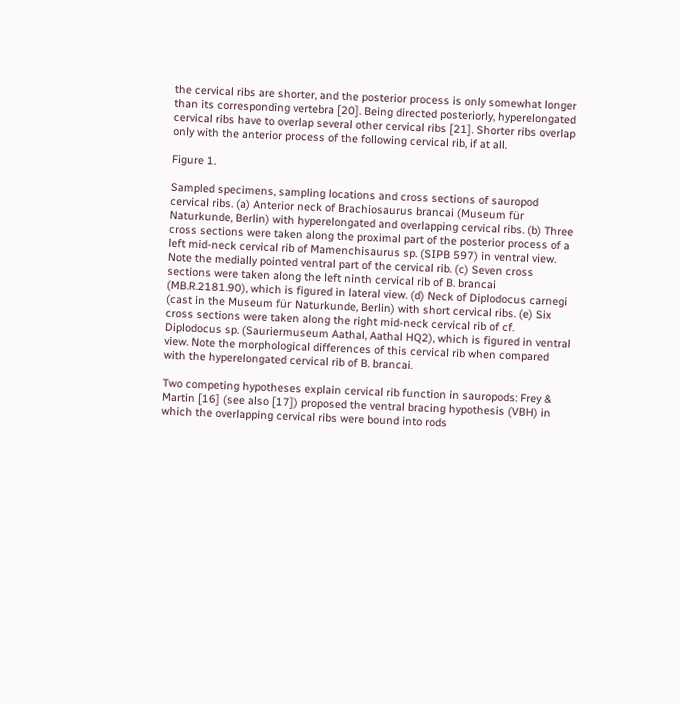the cervical ribs are shorter, and the posterior process is only somewhat longer than its corresponding vertebra [20]. Being directed posteriorly, hyperelongated cervical ribs have to overlap several other cervical ribs [21]. Shorter ribs overlap only with the anterior process of the following cervical rib, if at all.

Figure 1.

Sampled specimens, sampling locations and cross sections of sauropod cervical ribs. (a) Anterior neck of Brachiosaurus brancai (Museum für Naturkunde, Berlin) with hyperelongated and overlapping cervical ribs. (b) Three cross sections were taken along the proximal part of the posterior process of a left mid-neck cervical rib of Mamenchisaurus sp. (SIPB 597) in ventral view. Note the medially pointed ventral part of the cervical rib. (c) Seven cross sections were taken along the left ninth cervical rib of B. brancai (MB.R.2181.90), which is figured in lateral view. (d) Neck of Diplodocus carnegi (cast in the Museum für Naturkunde, Berlin) with short cervical ribs. (e) Six cross sections were taken along the right mid-neck cervical rib of cf. Diplodocus sp. (Sauriermuseum Aathal, Aathal HQ2), which is figured in ventral view. Note the morphological differences of this cervical rib when compared with the hyperelongated cervical rib of B. brancai.

Two competing hypotheses explain cervical rib function in sauropods: Frey & Martin [16] (see also [17]) proposed the ventral bracing hypothesis (VBH) in which the overlapping cervical ribs were bound into rods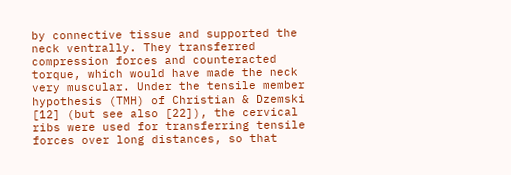by connective tissue and supported the neck ventrally. They transferred compression forces and counteracted torque, which would have made the neck very muscular. Under the tensile member hypothesis (TMH) of Christian & Dzemski [12] (but see also [22]), the cervical ribs were used for transferring tensile forces over long distances, so that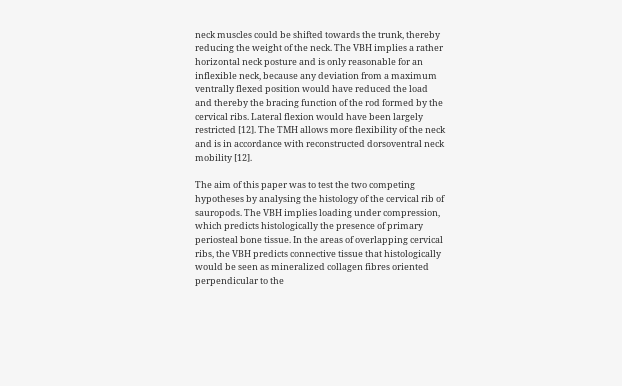neck muscles could be shifted towards the trunk, thereby reducing the weight of the neck. The VBH implies a rather horizontal neck posture and is only reasonable for an inflexible neck, because any deviation from a maximum ventrally flexed position would have reduced the load and thereby the bracing function of the rod formed by the cervical ribs. Lateral flexion would have been largely restricted [12]. The TMH allows more flexibility of the neck and is in accordance with reconstructed dorsoventral neck mobility [12].

The aim of this paper was to test the two competing hypotheses by analysing the histology of the cervical rib of sauropods. The VBH implies loading under compression, which predicts histologically the presence of primary periosteal bone tissue. In the areas of overlapping cervical ribs, the VBH predicts connective tissue that histologically would be seen as mineralized collagen fibres oriented perpendicular to the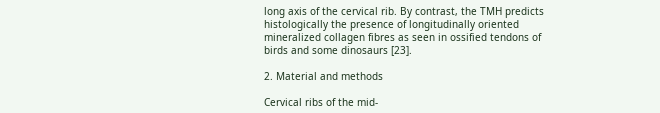long axis of the cervical rib. By contrast, the TMH predicts histologically the presence of longitudinally oriented mineralized collagen fibres as seen in ossified tendons of birds and some dinosaurs [23].

2. Material and methods

Cervical ribs of the mid-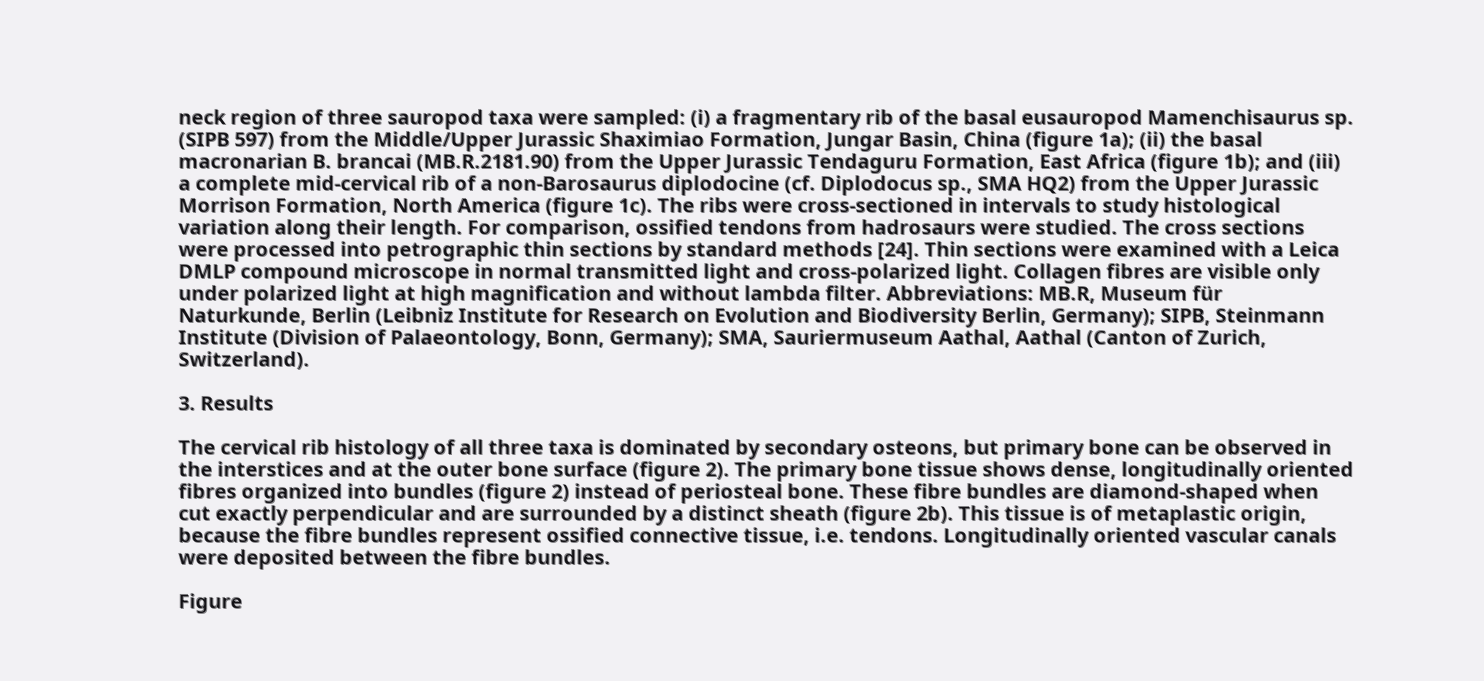neck region of three sauropod taxa were sampled: (i) a fragmentary rib of the basal eusauropod Mamenchisaurus sp. (SIPB 597) from the Middle/Upper Jurassic Shaximiao Formation, Jungar Basin, China (figure 1a); (ii) the basal macronarian B. brancai (MB.R.2181.90) from the Upper Jurassic Tendaguru Formation, East Africa (figure 1b); and (iii) a complete mid-cervical rib of a non-Barosaurus diplodocine (cf. Diplodocus sp., SMA HQ2) from the Upper Jurassic Morrison Formation, North America (figure 1c). The ribs were cross-sectioned in intervals to study histological variation along their length. For comparison, ossified tendons from hadrosaurs were studied. The cross sections were processed into petrographic thin sections by standard methods [24]. Thin sections were examined with a Leica DMLP compound microscope in normal transmitted light and cross-polarized light. Collagen fibres are visible only under polarized light at high magnification and without lambda filter. Abbreviations: MB.R, Museum für Naturkunde, Berlin (Leibniz Institute for Research on Evolution and Biodiversity Berlin, Germany); SIPB, Steinmann Institute (Division of Palaeontology, Bonn, Germany); SMA, Sauriermuseum Aathal, Aathal (Canton of Zurich, Switzerland).

3. Results

The cervical rib histology of all three taxa is dominated by secondary osteons, but primary bone can be observed in the interstices and at the outer bone surface (figure 2). The primary bone tissue shows dense, longitudinally oriented fibres organized into bundles (figure 2) instead of periosteal bone. These fibre bundles are diamond-shaped when cut exactly perpendicular and are surrounded by a distinct sheath (figure 2b). This tissue is of metaplastic origin, because the fibre bundles represent ossified connective tissue, i.e. tendons. Longitudinally oriented vascular canals were deposited between the fibre bundles.

Figure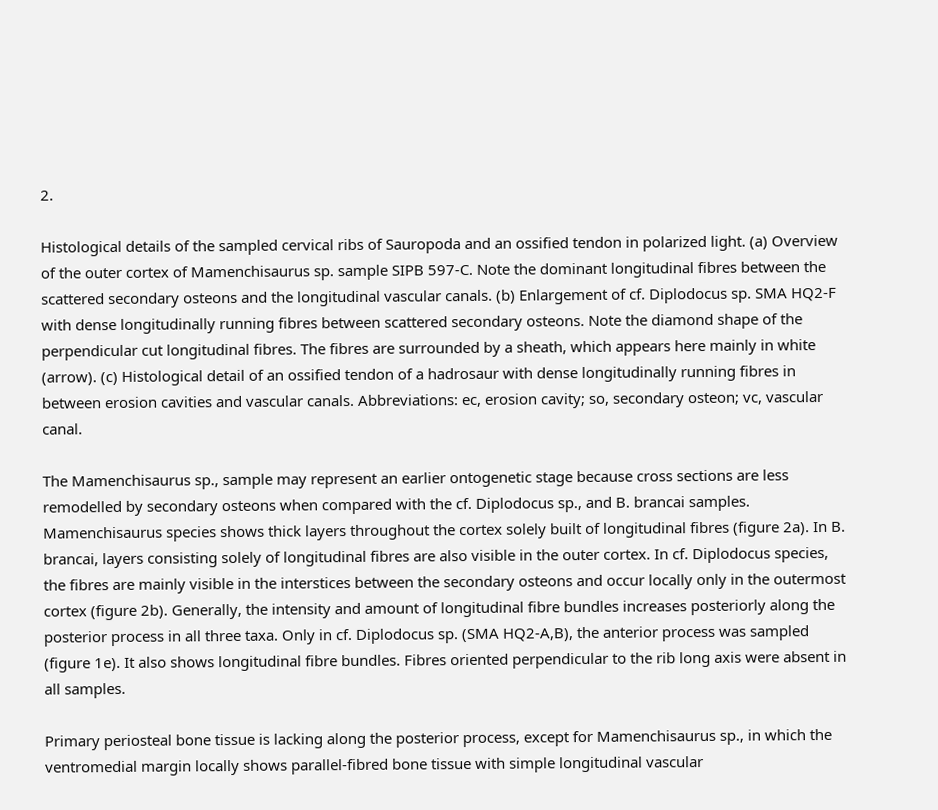2.

Histological details of the sampled cervical ribs of Sauropoda and an ossified tendon in polarized light. (a) Overview of the outer cortex of Mamenchisaurus sp. sample SIPB 597-C. Note the dominant longitudinal fibres between the scattered secondary osteons and the longitudinal vascular canals. (b) Enlargement of cf. Diplodocus sp. SMA HQ2-F with dense longitudinally running fibres between scattered secondary osteons. Note the diamond shape of the perpendicular cut longitudinal fibres. The fibres are surrounded by a sheath, which appears here mainly in white (arrow). (c) Histological detail of an ossified tendon of a hadrosaur with dense longitudinally running fibres in between erosion cavities and vascular canals. Abbreviations: ec, erosion cavity; so, secondary osteon; vc, vascular canal.

The Mamenchisaurus sp., sample may represent an earlier ontogenetic stage because cross sections are less remodelled by secondary osteons when compared with the cf. Diplodocus sp., and B. brancai samples. Mamenchisaurus species shows thick layers throughout the cortex solely built of longitudinal fibres (figure 2a). In B. brancai, layers consisting solely of longitudinal fibres are also visible in the outer cortex. In cf. Diplodocus species, the fibres are mainly visible in the interstices between the secondary osteons and occur locally only in the outermost cortex (figure 2b). Generally, the intensity and amount of longitudinal fibre bundles increases posteriorly along the posterior process in all three taxa. Only in cf. Diplodocus sp. (SMA HQ2-A,B), the anterior process was sampled (figure 1e). It also shows longitudinal fibre bundles. Fibres oriented perpendicular to the rib long axis were absent in all samples.

Primary periosteal bone tissue is lacking along the posterior process, except for Mamenchisaurus sp., in which the ventromedial margin locally shows parallel-fibred bone tissue with simple longitudinal vascular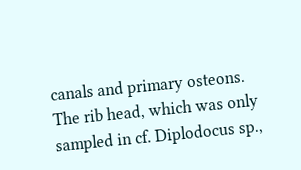canals and primary osteons. The rib head, which was only sampled in cf. Diplodocus sp.,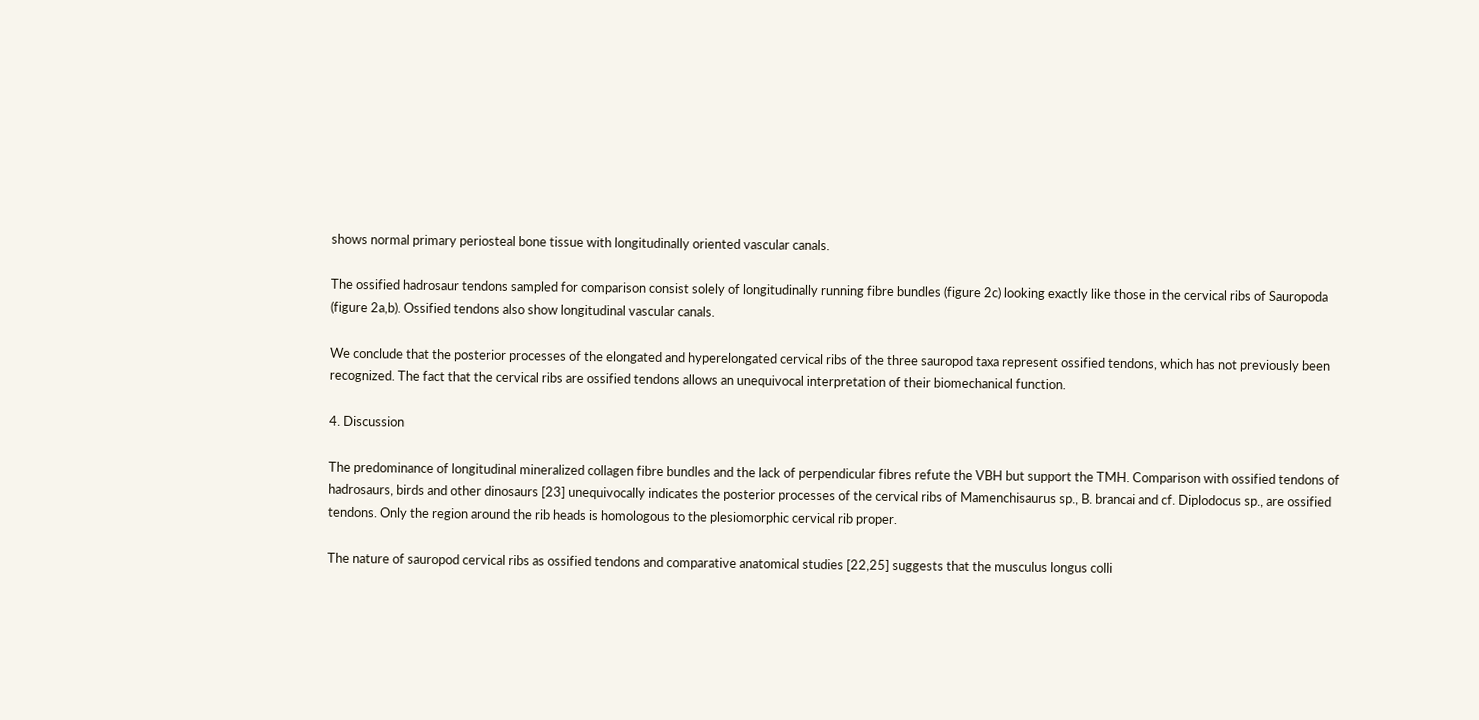shows normal primary periosteal bone tissue with longitudinally oriented vascular canals.

The ossified hadrosaur tendons sampled for comparison consist solely of longitudinally running fibre bundles (figure 2c) looking exactly like those in the cervical ribs of Sauropoda (figure 2a,b). Ossified tendons also show longitudinal vascular canals.

We conclude that the posterior processes of the elongated and hyperelongated cervical ribs of the three sauropod taxa represent ossified tendons, which has not previously been recognized. The fact that the cervical ribs are ossified tendons allows an unequivocal interpretation of their biomechanical function.

4. Discussion

The predominance of longitudinal mineralized collagen fibre bundles and the lack of perpendicular fibres refute the VBH but support the TMH. Comparison with ossified tendons of hadrosaurs, birds and other dinosaurs [23] unequivocally indicates the posterior processes of the cervical ribs of Mamenchisaurus sp., B. brancai and cf. Diplodocus sp., are ossified tendons. Only the region around the rib heads is homologous to the plesiomorphic cervical rib proper.

The nature of sauropod cervical ribs as ossified tendons and comparative anatomical studies [22,25] suggests that the musculus longus colli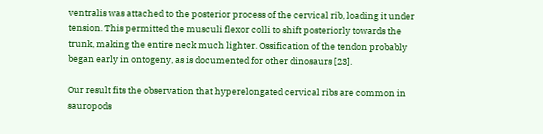ventralis was attached to the posterior process of the cervical rib, loading it under tension. This permitted the musculi flexor colli to shift posteriorly towards the trunk, making the entire neck much lighter. Ossification of the tendon probably began early in ontogeny, as is documented for other dinosaurs [23].

Our result fits the observation that hyperelongated cervical ribs are common in sauropods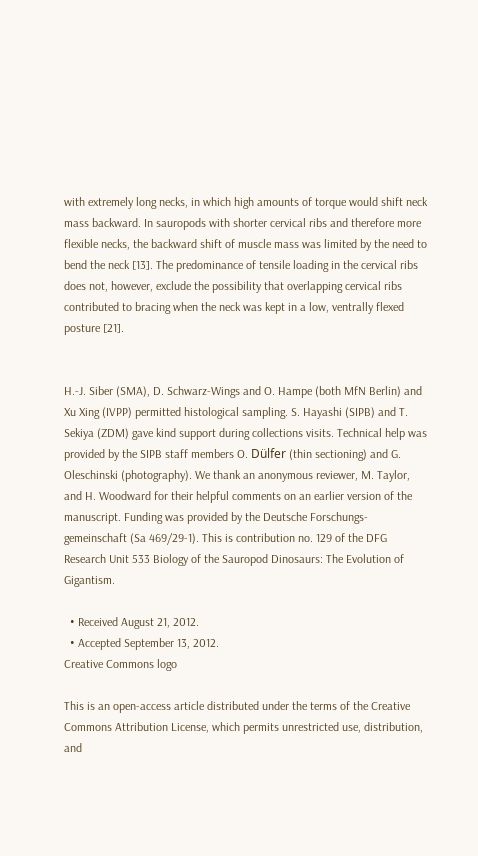with extremely long necks, in which high amounts of torque would shift neck mass backward. In sauropods with shorter cervical ribs and therefore more flexible necks, the backward shift of muscle mass was limited by the need to bend the neck [13]. The predominance of tensile loading in the cervical ribs does not, however, exclude the possibility that overlapping cervical ribs contributed to bracing when the neck was kept in a low, ventrally flexed posture [21].


H.-J. Siber (SMA), D. Schwarz-Wings and O. Hampe (both MfN Berlin) and Xu Xing (IVPP) permitted histological sampling. S. Hayashi (SIPB) and T. Sekiya (ZDM) gave kind support during collections visits. Technical help was provided by the SIPB staff members O. Dülfer (thin sectioning) and G. Oleschinski (photography). We thank an anonymous reviewer, M. Taylor, and H. Woodward for their helpful comments on an earlier version of the manuscript. Funding was provided by the Deutsche Forschungs-gemeinschaft (Sa 469/29-1). This is contribution no. 129 of the DFG Research Unit 533 Biology of the Sauropod Dinosaurs: The Evolution of Gigantism.

  • Received August 21, 2012.
  • Accepted September 13, 2012.
Creative Commons logo

This is an open-access article distributed under the terms of the Creative Commons Attribution License, which permits unrestricted use, distribution, and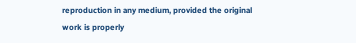reproduction in any medium, provided the original work is properly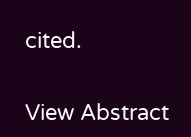cited.


View Abstract